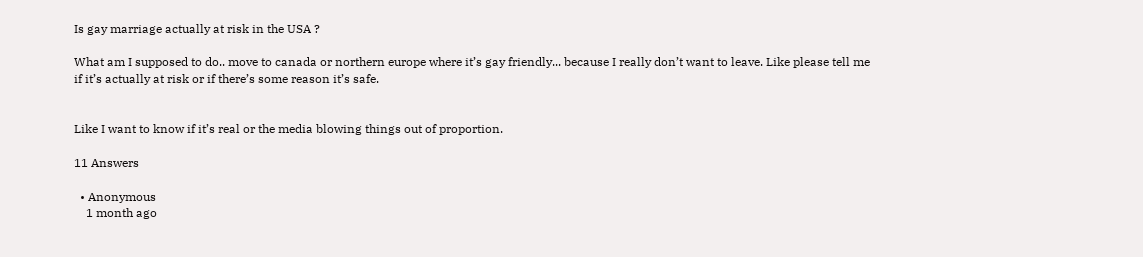Is gay marriage actually at risk in the USA ?

What am I supposed to do.. move to canada or northern europe where it’s gay friendly... because I really don’t want to leave. Like please tell me if it’s actually at risk or if there’s some reason it’s safe.


Like I want to know if it’s real or the media blowing things out of proportion.

11 Answers

  • Anonymous
    1 month ago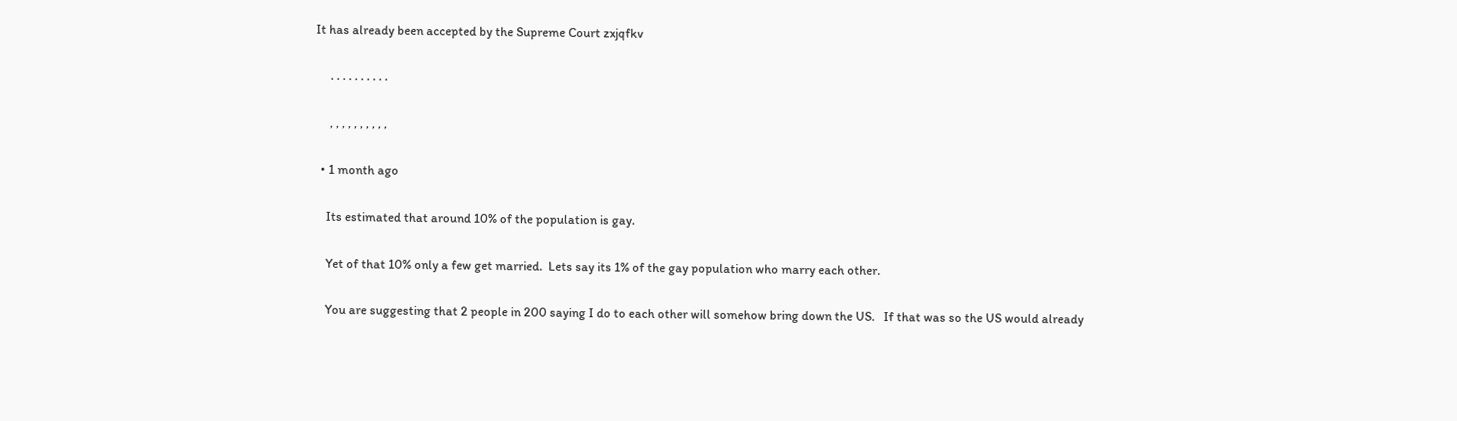It has already been accepted by the Supreme Court zxjqfkv

     . . . . . . . . . .

     , , , , , , , , , ,

  • 1 month ago

    Its estimated that around 10% of the population is gay.

    Yet of that 10% only a few get married.  Lets say its 1% of the gay population who marry each other.

    You are suggesting that 2 people in 200 saying I do to each other will somehow bring down the US.   If that was so the US would already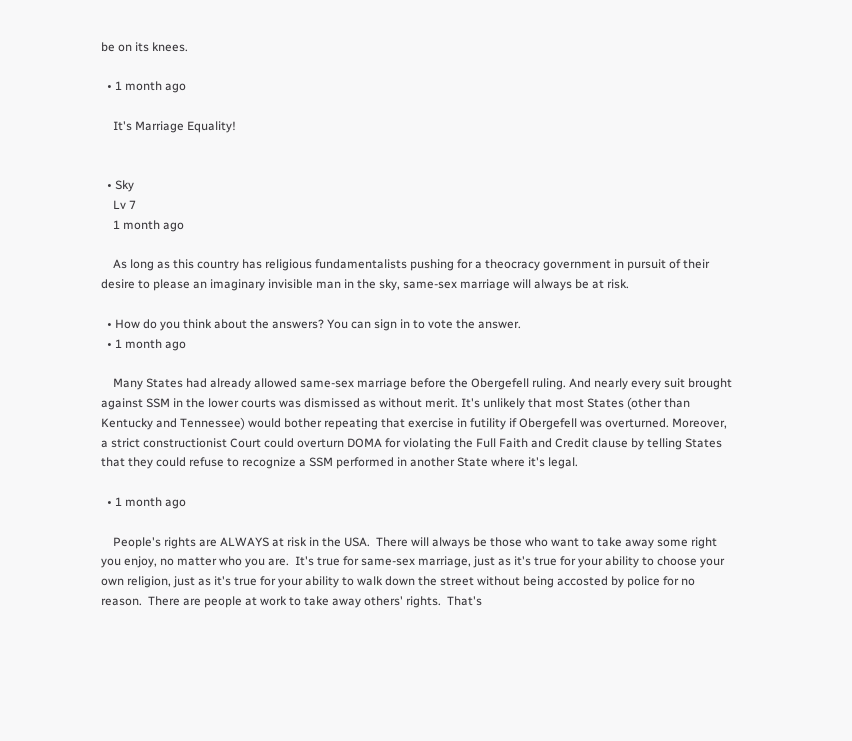be on its knees.

  • 1 month ago

    It's Marriage Equality!


  • Sky
    Lv 7
    1 month ago

    As long as this country has religious fundamentalists pushing for a theocracy government in pursuit of their desire to please an imaginary invisible man in the sky, same-sex marriage will always be at risk.

  • How do you think about the answers? You can sign in to vote the answer.
  • 1 month ago

    Many States had already allowed same-sex marriage before the Obergefell ruling. And nearly every suit brought against SSM in the lower courts was dismissed as without merit. It's unlikely that most States (other than Kentucky and Tennessee) would bother repeating that exercise in futility if Obergefell was overturned. Moreover, a strict constructionist Court could overturn DOMA for violating the Full Faith and Credit clause by telling States that they could refuse to recognize a SSM performed in another State where it's legal.

  • 1 month ago

    People's rights are ALWAYS at risk in the USA.  There will always be those who want to take away some right you enjoy, no matter who you are.  It's true for same-sex marriage, just as it's true for your ability to choose your own religion, just as it's true for your ability to walk down the street without being accosted by police for no reason.  There are people at work to take away others' rights.  That's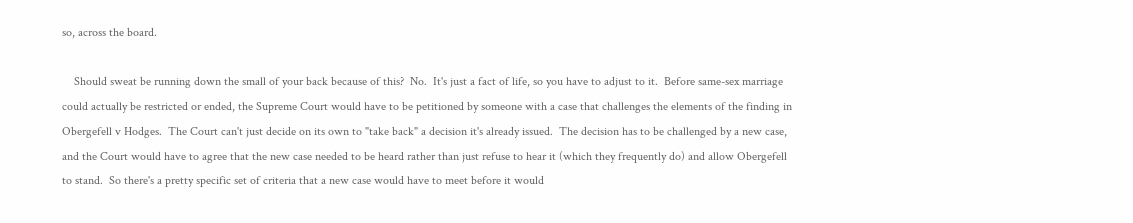so, across the board.

    Should sweat be running down the small of your back because of this?  No.  It's just a fact of life, so you have to adjust to it.  Before same-sex marriage could actually be restricted or ended, the Supreme Court would have to be petitioned by someone with a case that challenges the elements of the finding in Obergefell v Hodges.  The Court can't just decide on its own to "take back" a decision it's already issued.  The decision has to be challenged by a new case, and the Court would have to agree that the new case needed to be heard rather than just refuse to hear it (which they frequently do) and allow Obergefell to stand.  So there's a pretty specific set of criteria that a new case would have to meet before it would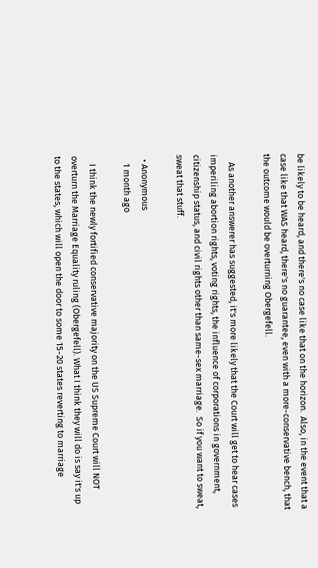be likely to be heard, and there's no case like that on the horizon.  Also, in the event that a case like that WAS heard, there's no guarantee, even with a more-conservative bench, that the outcome would be overturning Obergefell.

    As another answerer has suggested, it's more likely that the Court will get to hear cases imperiling abortion rights, voting rights, the influence of corporations in government, citizenship status, and civil rights other than same-sex marriage.  So if you want to sweat, sweat that stuff.

  • Anonymous
    1 month ago

    I think the newly fortified conservative majority on the US Supreme Court will NOT overturn the Marriage Equality ruling (Obergefell). What I think they will do is say it's up to the states, which will open the door to some 15-20 states reverting to marriage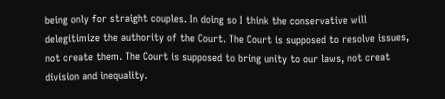being only for straight couples. In doing so I think the conservative will delegitimize the authority of the Court. The Court is supposed to resolve issues, not create them. The Court is supposed to bring unity to our laws, not creat division and inequality.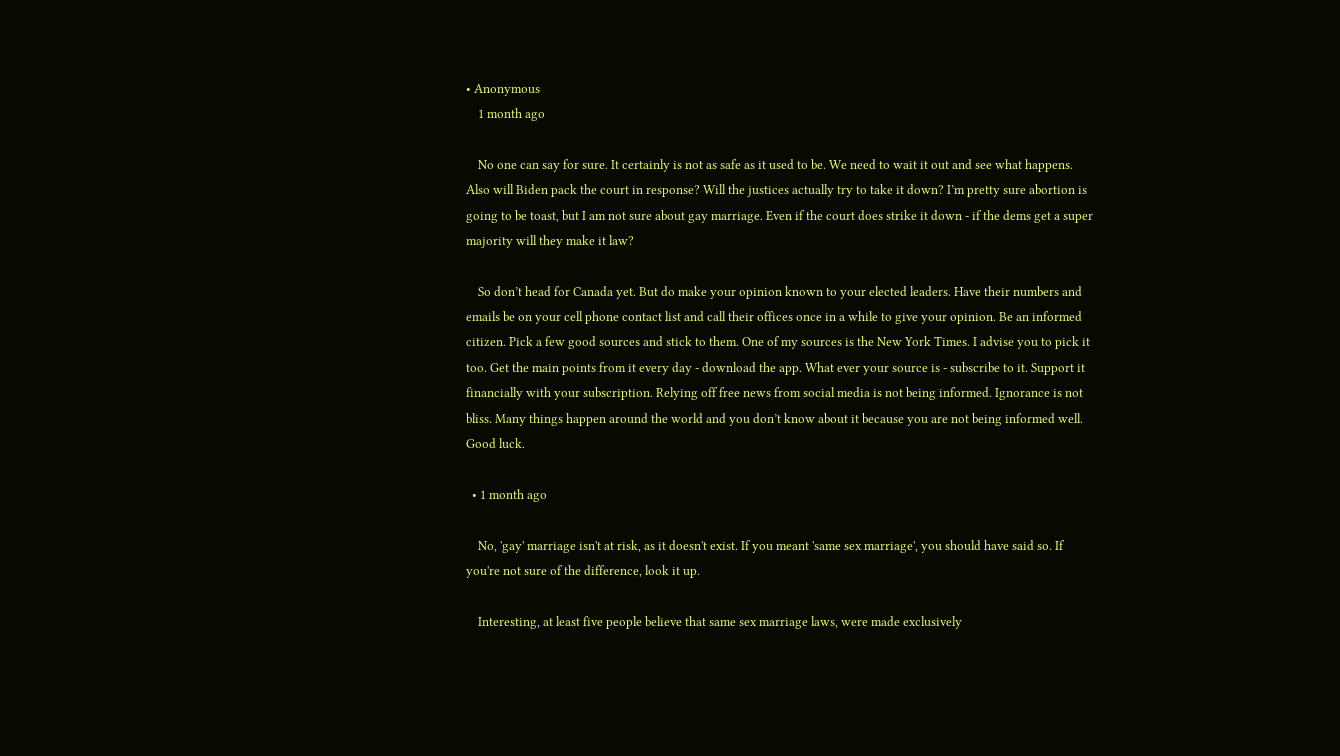• Anonymous
    1 month ago

    No one can say for sure. It certainly is not as safe as it used to be. We need to wait it out and see what happens. Also will Biden pack the court in response? Will the justices actually try to take it down? I’m pretty sure abortion is going to be toast, but I am not sure about gay marriage. Even if the court does strike it down - if the dems get a super majority will they make it law?

    So don’t head for Canada yet. But do make your opinion known to your elected leaders. Have their numbers and emails be on your cell phone contact list and call their offices once in a while to give your opinion. Be an informed citizen. Pick a few good sources and stick to them. One of my sources is the New York Times. I advise you to pick it too. Get the main points from it every day - download the app. What ever your source is - subscribe to it. Support it financially with your subscription. Relying off free news from social media is not being informed. Ignorance is not bliss. Many things happen around the world and you don’t know about it because you are not being informed well. Good luck.

  • 1 month ago

    No, 'gay' marriage isn't at risk, as it doesn't exist. If you meant 'same sex marriage', you should have said so. If you're not sure of the difference, look it up.

    Interesting, at least five people believe that same sex marriage laws, were made exclusively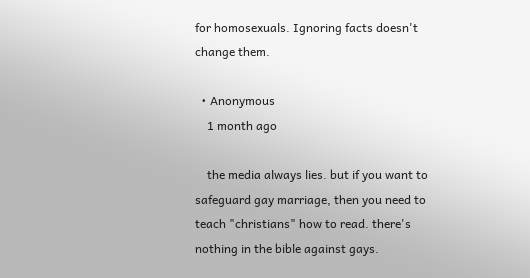for homosexuals. Ignoring facts doesn't change them.

  • Anonymous
    1 month ago

    the media always lies. but if you want to safeguard gay marriage, then you need to teach "christians" how to read. there's nothing in the bible against gays.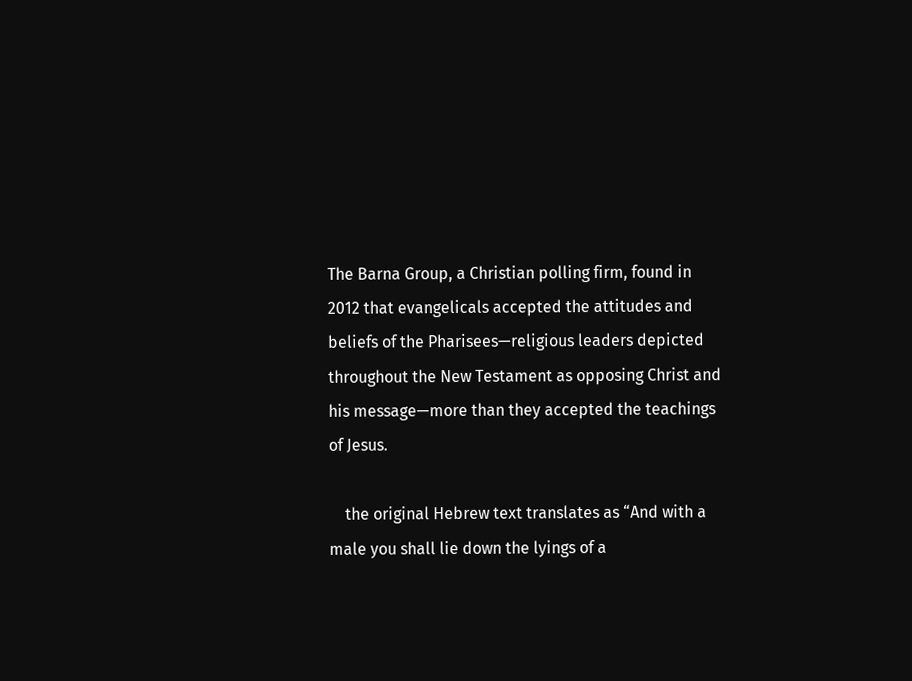The Barna Group, a Christian polling firm, found in 2012 that evangelicals accepted the attitudes and beliefs of the Pharisees—religious leaders depicted throughout the New Testament as opposing Christ and his message—more than they accepted the teachings of Jesus.

    the original Hebrew text translates as “And with a male you shall lie down the lyings of a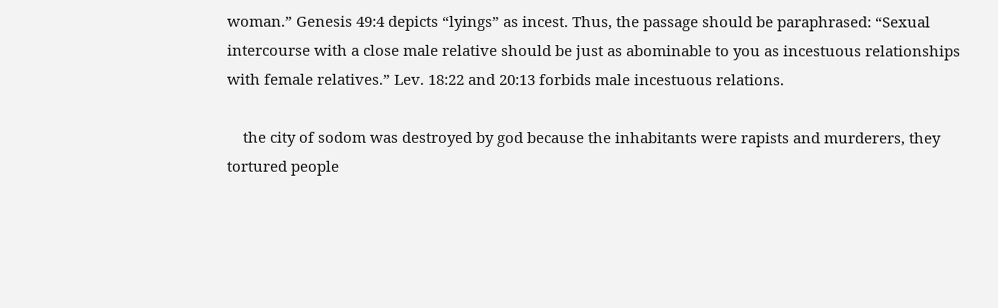woman.” Genesis 49:4 depicts “lyings” as incest. Thus, the passage should be paraphrased: “Sexual intercourse with a close male relative should be just as abominable to you as incestuous relationships with female relatives.” Lev. 18:22 and 20:13 forbids male incestuous relations.

    the city of sodom was destroyed by god because the inhabitants were rapists and murderers, they tortured people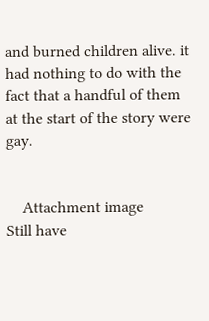and burned children alive. it had nothing to do with the fact that a handful of them at the start of the story were gay.


    Attachment image
Still have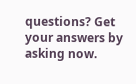questions? Get your answers by asking now.